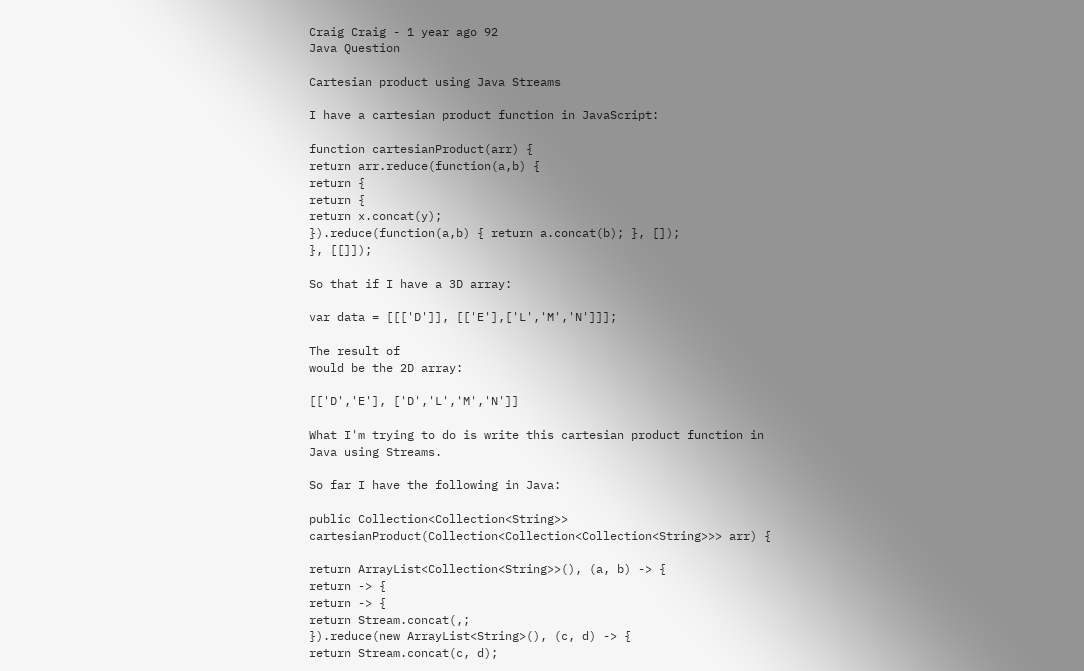Craig Craig - 1 year ago 92
Java Question

Cartesian product using Java Streams

I have a cartesian product function in JavaScript:

function cartesianProduct(arr) {
return arr.reduce(function(a,b) {
return {
return {
return x.concat(y);
}).reduce(function(a,b) { return a.concat(b); }, []);
}, [[]]);

So that if I have a 3D array:

var data = [[['D']], [['E'],['L','M','N']]];

The result of
would be the 2D array:

[['D','E'], ['D','L','M','N']]

What I'm trying to do is write this cartesian product function in Java using Streams.

So far I have the following in Java:

public Collection<Collection<String>> cartesianProduct(Collection<Collection<Collection<String>>> arr) {

return ArrayList<Collection<String>>(), (a, b) -> {
return -> {
return -> {
return Stream.concat(,;
}).reduce(new ArrayList<String>(), (c, d) -> {
return Stream.concat(c, d);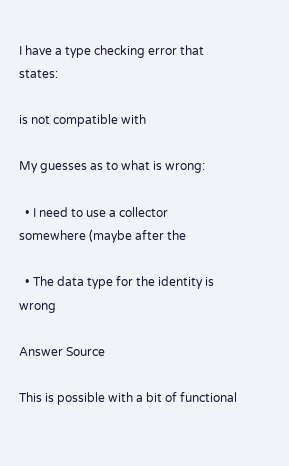I have a type checking error that states:

is not compatible with

My guesses as to what is wrong:

  • I need to use a collector somewhere (maybe after the

  • The data type for the identity is wrong

Answer Source

This is possible with a bit of functional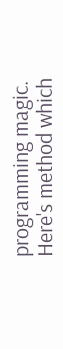programming magic. Here's method which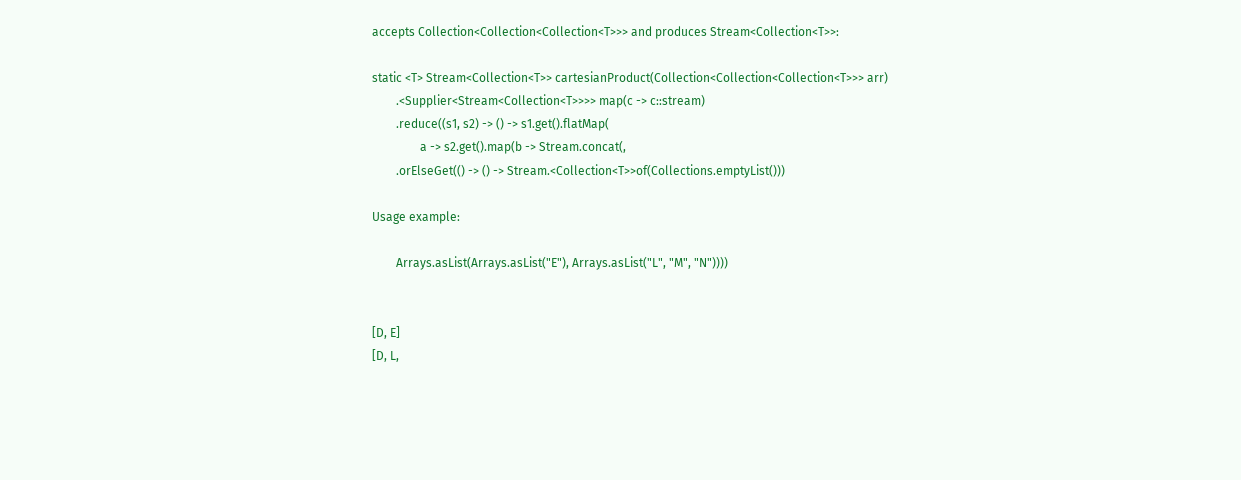accepts Collection<Collection<Collection<T>>> and produces Stream<Collection<T>>:

static <T> Stream<Collection<T>> cartesianProduct(Collection<Collection<Collection<T>>> arr)
        .<Supplier<Stream<Collection<T>>>> map(c -> c::stream)
        .reduce((s1, s2) -> () -> s1.get().flatMap(
                a -> s2.get().map(b -> Stream.concat(,
        .orElseGet(() -> () -> Stream.<Collection<T>>of(Collections.emptyList()))

Usage example:

        Arrays.asList(Arrays.asList("E"), Arrays.asList("L", "M", "N"))))


[D, E]
[D, L,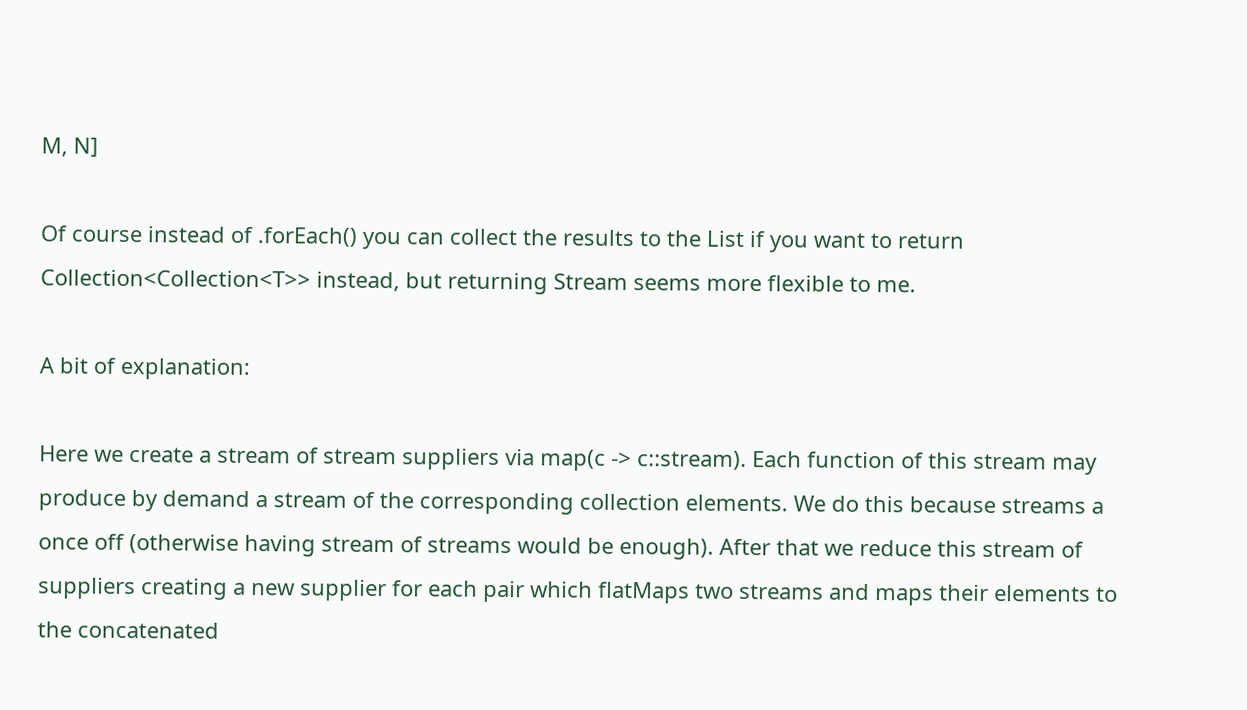M, N]

Of course instead of .forEach() you can collect the results to the List if you want to return Collection<Collection<T>> instead, but returning Stream seems more flexible to me.

A bit of explanation:

Here we create a stream of stream suppliers via map(c -> c::stream). Each function of this stream may produce by demand a stream of the corresponding collection elements. We do this because streams a once off (otherwise having stream of streams would be enough). After that we reduce this stream of suppliers creating a new supplier for each pair which flatMaps two streams and maps their elements to the concatenated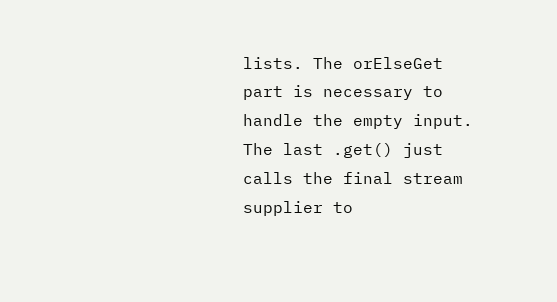lists. The orElseGet part is necessary to handle the empty input. The last .get() just calls the final stream supplier to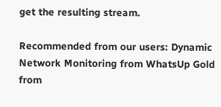get the resulting stream.

Recommended from our users: Dynamic Network Monitoring from WhatsUp Gold from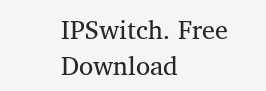IPSwitch. Free Download